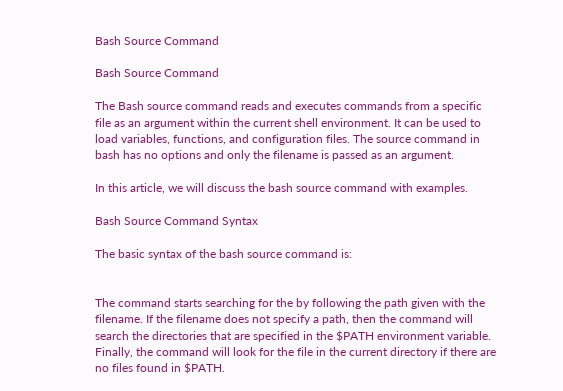Bash Source Command

Bash Source Command

The Bash source command reads and executes commands from a specific file as an argument within the current shell environment. It can be used to load variables, functions, and configuration files. The source command in bash has no options and only the filename is passed as an argument.

In this article, we will discuss the bash source command with examples.

Bash Source Command Syntax

The basic syntax of the bash source command is:


The command starts searching for the by following the path given with the filename. If the filename does not specify a path, then the command will search the directories that are specified in the $PATH environment variable. Finally, the command will look for the file in the current directory if there are no files found in $PATH.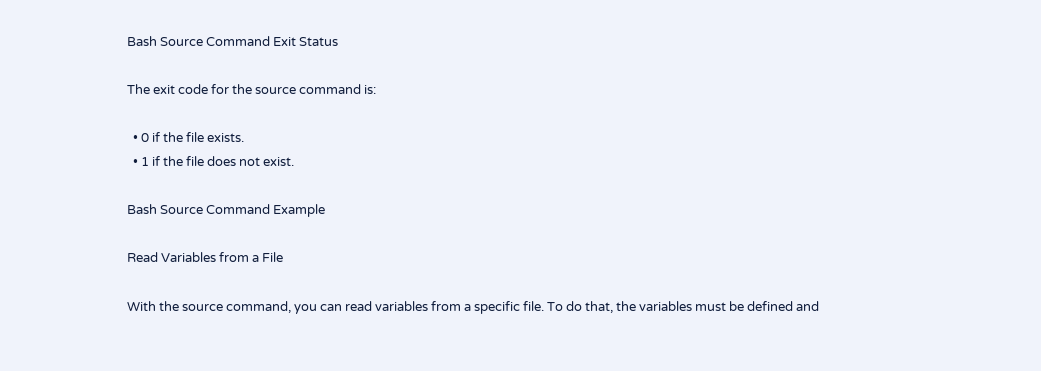Bash Source Command Exit Status

The exit code for the source command is:

  • 0 if the file exists.
  • 1 if the file does not exist.

Bash Source Command Example

Read Variables from a File

With the source command, you can read variables from a specific file. To do that, the variables must be defined and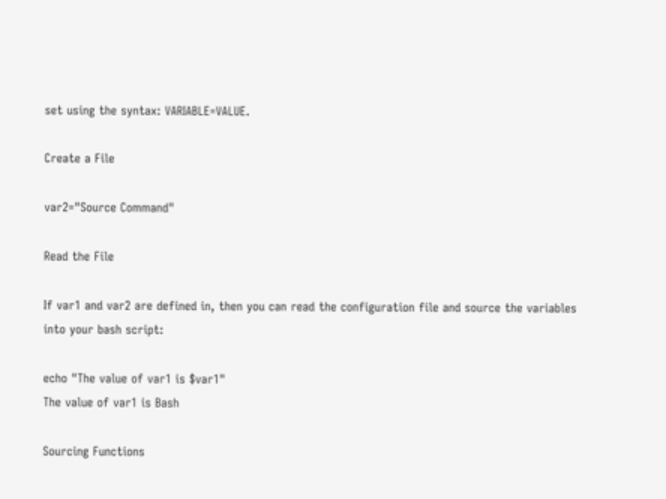set using the syntax: VARIABLE=VALUE.

Create a File

var2="Source Command"

Read the File

If var1 and var2 are defined in, then you can read the configuration file and source the variables into your bash script:

echo "The value of var1 is $var1"
The value of var1 is Bash

Sourcing Functions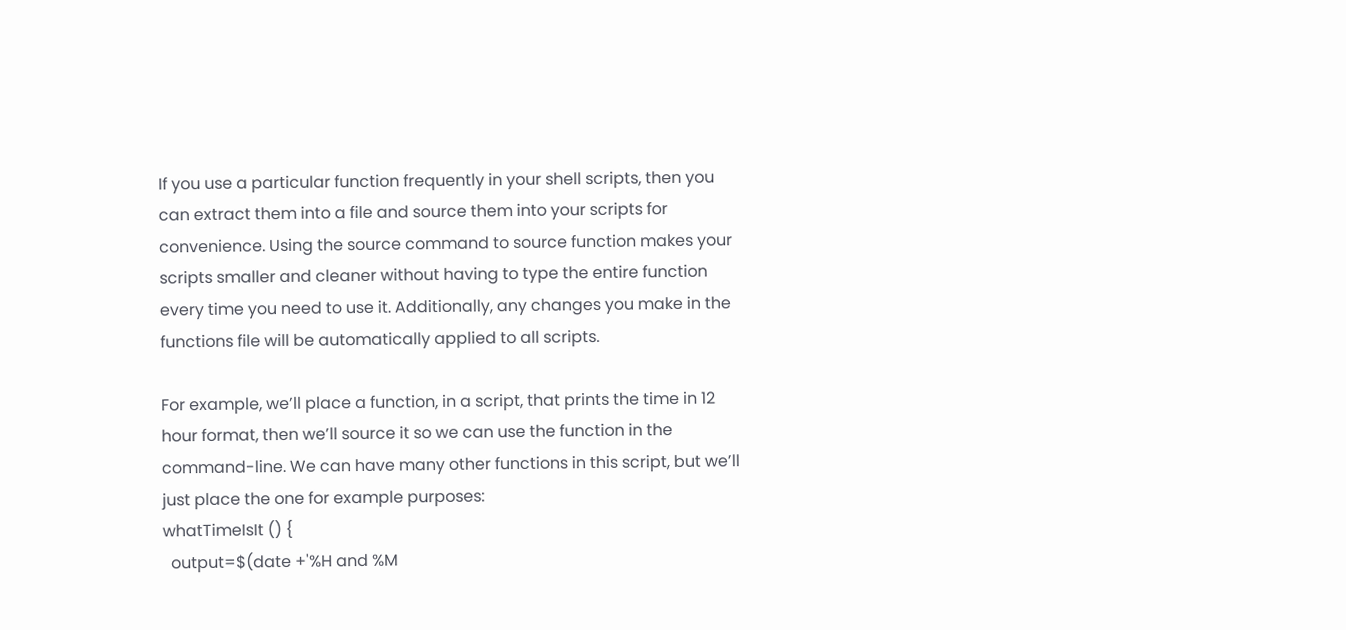If you use a particular function frequently in your shell scripts, then you can extract them into a file and source them into your scripts for convenience. Using the source command to source function makes your scripts smaller and cleaner without having to type the entire function every time you need to use it. Additionally, any changes you make in the functions file will be automatically applied to all scripts.

For example, we’ll place a function, in a script, that prints the time in 12 hour format, then we’ll source it so we can use the function in the command-line. We can have many other functions in this script, but we’ll just place the one for example purposes:
whatTimeIsIt () {
  output=$(date +'%H and %M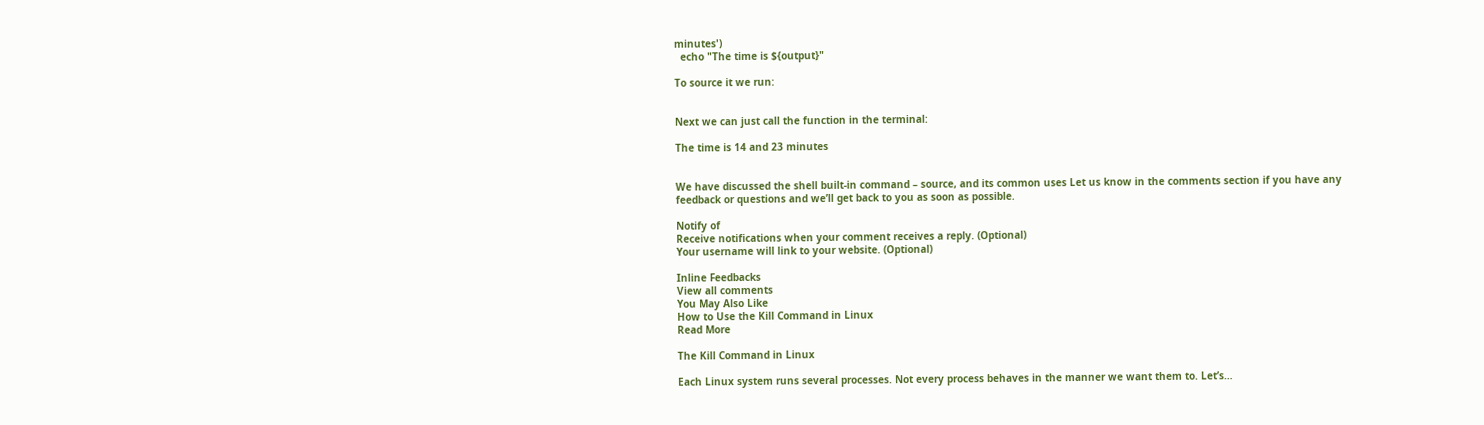minutes')
  echo "The time is ${output}"

To source it we run:


Next we can just call the function in the terminal:

The time is 14 and 23 minutes


We have discussed the shell built-in command – source, and its common uses Let us know in the comments section if you have any feedback or questions and we’ll get back to you as soon as possible.

Notify of
Receive notifications when your comment receives a reply. (Optional)
Your username will link to your website. (Optional)

Inline Feedbacks
View all comments
You May Also Like
How to Use the Kill Command in Linux
Read More

The Kill Command in Linux

Each Linux system runs several processes. Not every process behaves in the manner we want them to. Let’s…